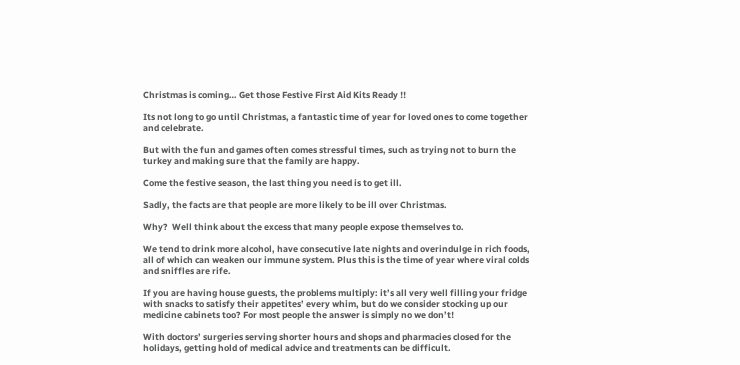Christmas is coming… Get those Festive First Aid Kits Ready !!

Its not long to go until Christmas, a fantastic time of year for loved ones to come together and celebrate.

But with the fun and games often comes stressful times, such as trying not to burn the turkey and making sure that the family are happy.

Come the festive season, the last thing you need is to get ill.

Sadly, the facts are that people are more likely to be ill over Christmas.

Why?  Well think about the excess that many people expose themselves to.

We tend to drink more alcohol, have consecutive late nights and overindulge in rich foods, all of which can weaken our immune system. Plus this is the time of year where viral colds and sniffles are rife.

If you are having house guests, the problems multiply: it’s all very well filling your fridge with snacks to satisfy their appetites’ every whim, but do we consider stocking up our medicine cabinets too? For most people the answer is simply no we don’t!

With doctors’ surgeries serving shorter hours and shops and pharmacies closed for the holidays, getting hold of medical advice and treatments can be difficult.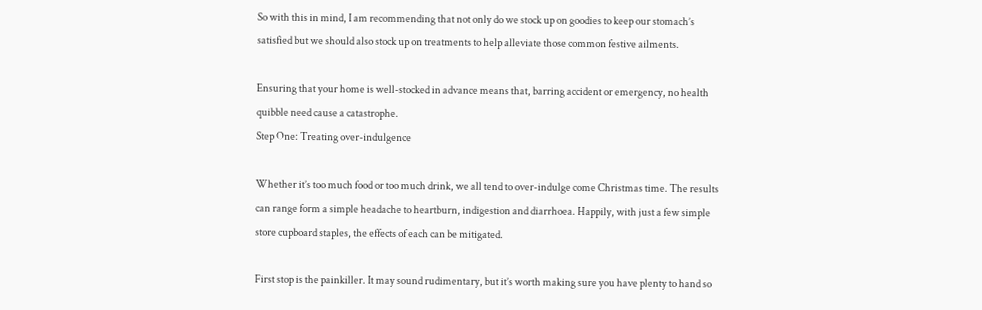So with this in mind, I am recommending that not only do we stock up on goodies to keep our stomach’s satisfied but we should also stock up on treatments to help alleviate those common festive ailments.

Ensuring that your home is well-stocked in advance means that, barring accident or emergency, no health quibble need cause a catastrophe.
Step One: Treating over-indulgence

Whether it’s too much food or too much drink, we all tend to over-indulge come Christmas time. The results can range form a simple headache to heartburn, indigestion and diarrhoea. Happily, with just a few simple store cupboard staples, the effects of each can be mitigated.

First stop is the painkiller. It may sound rudimentary, but it’s worth making sure you have plenty to hand so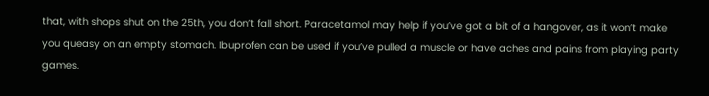that, with shops shut on the 25th, you don’t fall short. Paracetamol may help if you’ve got a bit of a hangover, as it won’t make you queasy on an empty stomach. Ibuprofen can be used if you’ve pulled a muscle or have aches and pains from playing party games.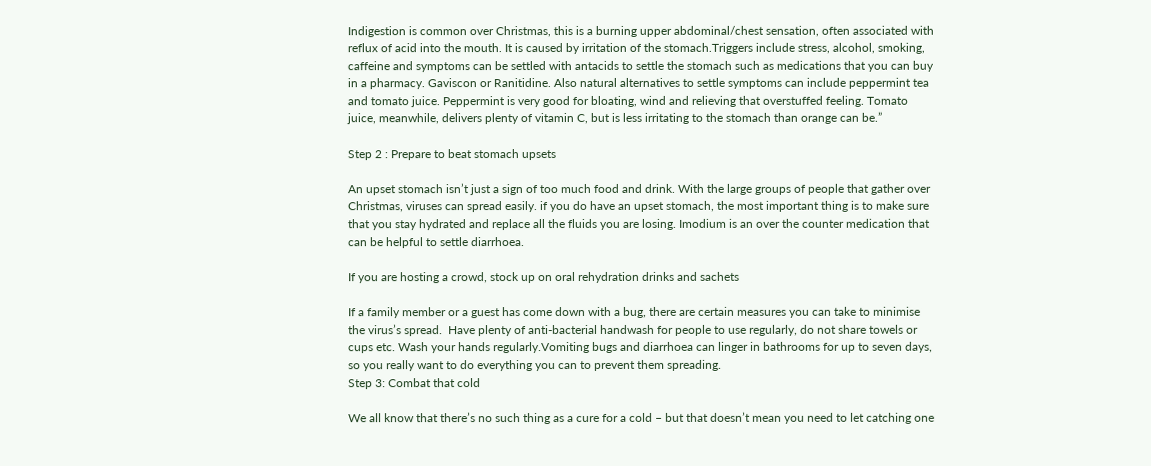Indigestion is common over Christmas, this is a burning upper abdominal/chest sensation, often associated with reflux of acid into the mouth. It is caused by irritation of the stomach.Triggers include stress, alcohol, smoking, caffeine and symptoms can be settled with antacids to settle the stomach such as medications that you can buy in a pharmacy. Gaviscon or Ranitidine. Also natural alternatives to settle symptoms can include peppermint tea and tomato juice. Peppermint is very good for bloating, wind and relieving that overstuffed feeling. Tomato juice, meanwhile, delivers plenty of vitamin C, but is less irritating to the stomach than orange can be.”

Step 2 : Prepare to beat stomach upsets

An upset stomach isn’t just a sign of too much food and drink. With the large groups of people that gather over Christmas, viruses can spread easily. if you do have an upset stomach, the most important thing is to make sure that you stay hydrated and replace all the fluids you are losing. Imodium is an over the counter medication that can be helpful to settle diarrhoea.

If you are hosting a crowd, stock up on oral rehydration drinks and sachets

If a family member or a guest has come down with a bug, there are certain measures you can take to minimise the virus’s spread.  Have plenty of anti-bacterial handwash for people to use regularly, do not share towels or cups etc. Wash your hands regularly.Vomiting bugs and diarrhoea can linger in bathrooms for up to seven days, so you really want to do everything you can to prevent them spreading.
Step 3: Combat that cold

We all know that there’s no such thing as a cure for a cold – but that doesn’t mean you need to let catching one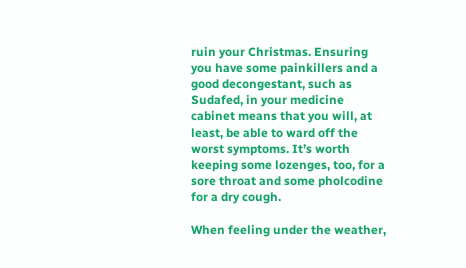ruin your Christmas. Ensuring you have some painkillers and a good decongestant, such as Sudafed, in your medicine cabinet means that you will, at least, be able to ward off the worst symptoms. It’s worth keeping some lozenges, too, for a sore throat and some pholcodine for a dry cough.

When feeling under the weather,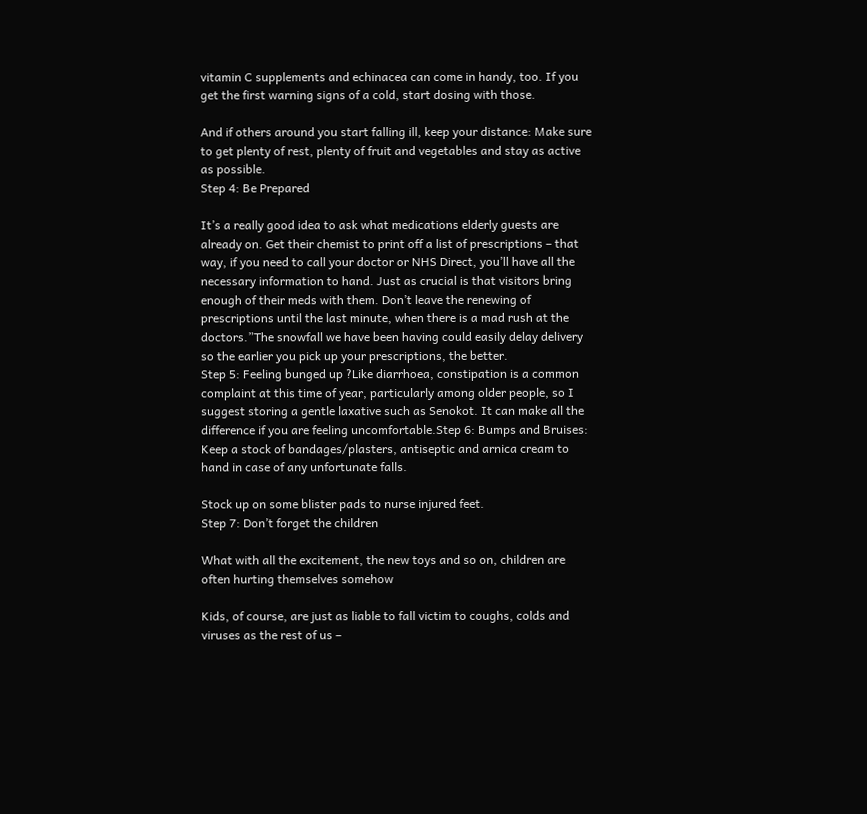vitamin C supplements and echinacea can come in handy, too. If you get the first warning signs of a cold, start dosing with those.

And if others around you start falling ill, keep your distance: Make sure to get plenty of rest, plenty of fruit and vegetables and stay as active as possible.
Step 4: Be Prepared

It’s a really good idea to ask what medications elderly guests are already on. Get their chemist to print off a list of prescriptions – that way, if you need to call your doctor or NHS Direct, you’ll have all the necessary information to hand. Just as crucial is that visitors bring enough of their meds with them. Don’t leave the renewing of prescriptions until the last minute, when there is a mad rush at the doctors.”The snowfall we have been having could easily delay delivery so the earlier you pick up your prescriptions, the better.
Step 5: Feeling bunged up ?Like diarrhoea, constipation is a common complaint at this time of year, particularly among older people, so I suggest storing a gentle laxative such as Senokot. It can make all the difference if you are feeling uncomfortable.Step 6: Bumps and Bruises: Keep a stock of bandages/plasters, antiseptic and arnica cream to hand in case of any unfortunate falls.

Stock up on some blister pads to nurse injured feet.
Step 7: Don’t forget the children

What with all the excitement, the new toys and so on, children are often hurting themselves somehow

Kids, of course, are just as liable to fall victim to coughs, colds and viruses as the rest of us –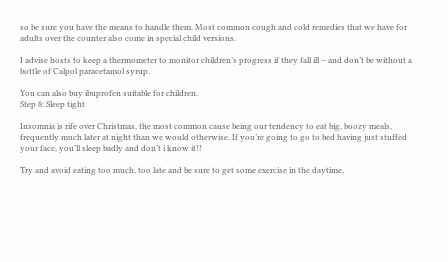so be sure you have the means to handle them. Most common cough and cold remedies that we have for adults over the counter also come in special child versions.

I advise hosts to keep a thermometer to monitor children’s progress if they fall ill – and don’t be without a bottle of Calpol paracetamol syrup.

You can also buy ibuprofen suitable for children.
Step 8: Sleep tight

Insomnia is rife over Christmas, the most common cause being our tendency to eat big, boozy meals, frequently much later at night than we would otherwise. If you’re going to go to bed having just stuffed your face, you’ll sleep badly and don’t i know it!!

Try and avoid eating too much, too late and be sure to get some exercise in the daytime,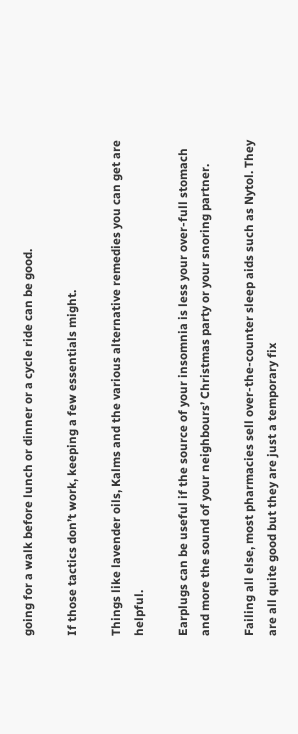going for a walk before lunch or dinner or a cycle ride can be good.

If those tactics don’t work, keeping a few essentials might.

Things like lavender oils, Kalms and the various alternative remedies you can get are helpful.

Earplugs can be useful if the source of your insomnia is less your over-full stomach and more the sound of your neighbours’ Christmas party or your snoring partner.

Failing all else, most pharmacies sell over-the-counter sleep aids such as Nytol. They are all quite good but they are just a temporary fix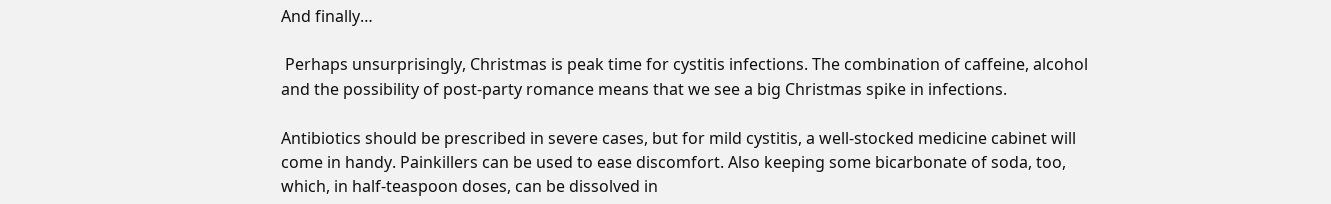And finally…

 Perhaps unsurprisingly, Christmas is peak time for cystitis infections. The combination of caffeine, alcohol and the possibility of post-party romance means that we see a big Christmas spike in infections.

Antibiotics should be prescribed in severe cases, but for mild cystitis, a well-stocked medicine cabinet will come in handy. Painkillers can be used to ease discomfort. Also keeping some bicarbonate of soda, too, which, in half-teaspoon doses, can be dissolved in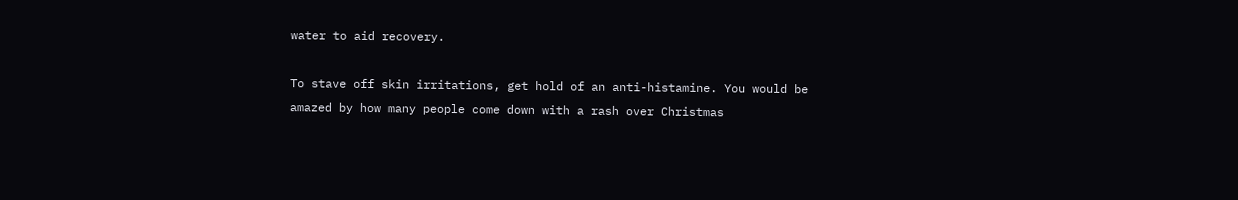water to aid recovery.

To stave off skin irritations, get hold of an anti-histamine. You would be amazed by how many people come down with a rash over Christmas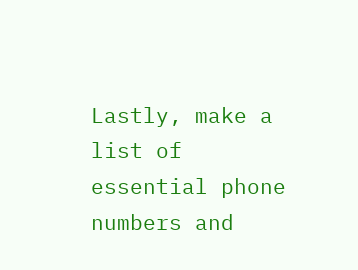Lastly, make a list of essential phone numbers and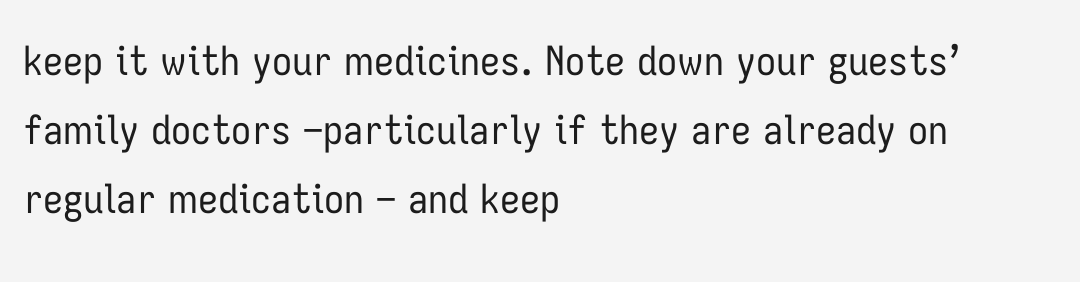keep it with your medicines. Note down your guests’ family doctors –particularly if they are already on regular medication – and keep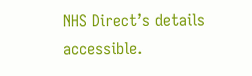NHS Direct’s details accessible.